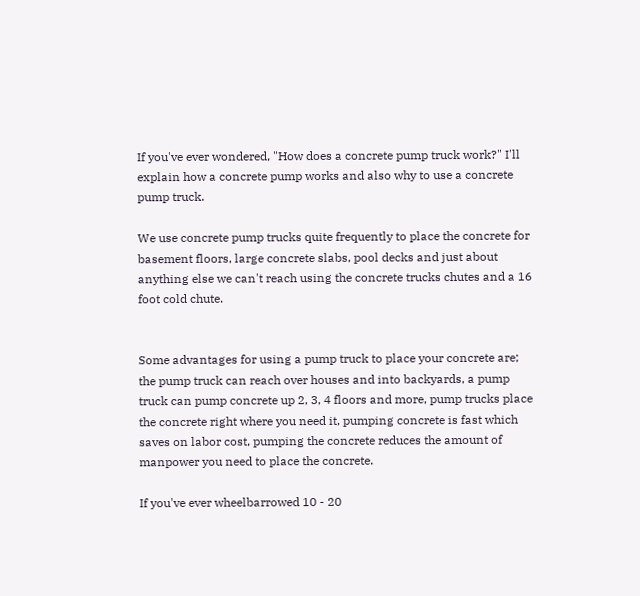If you've ever wondered, "How does a concrete pump truck work?" I'll explain how a concrete pump works and also why to use a concrete pump truck.

We use concrete pump trucks quite frequently to place the concrete for basement floors, large concrete slabs, pool decks and just about anything else we can't reach using the concrete trucks chutes and a 16 foot cold chute.


Some advantages for using a pump truck to place your concrete are; the pump truck can reach over houses and into backyards, a pump truck can pump concrete up 2, 3, 4 floors and more, pump trucks place the concrete right where you need it, pumping concrete is fast which saves on labor cost, pumping the concrete reduces the amount of manpower you need to place the concrete.

If you've ever wheelbarrowed 10 - 20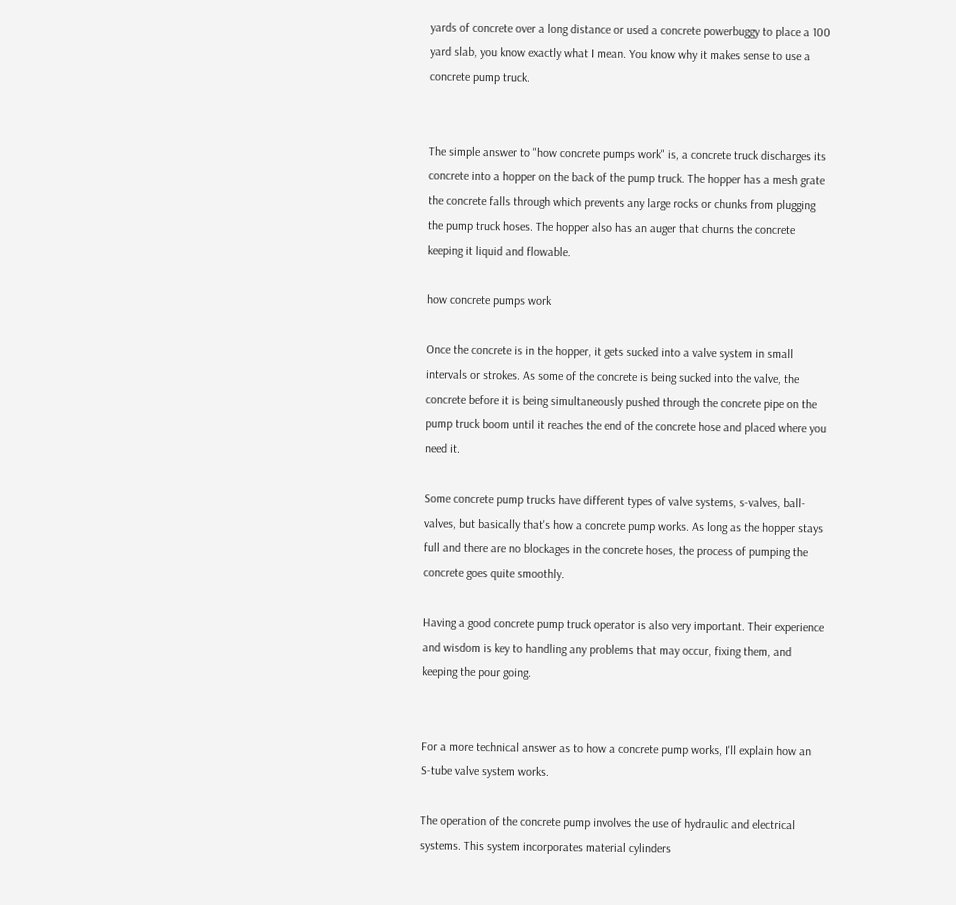yards of concrete over a long distance or used a concrete powerbuggy to place a 100 yard slab, you know exactly what I mean. You know why it makes sense to use a concrete pump truck.


The simple answer to "how concrete pumps work" is, a concrete truck discharges its concrete into a hopper on the back of the pump truck. The hopper has a mesh grate the concrete falls through which prevents any large rocks or chunks from plugging the pump truck hoses. The hopper also has an auger that churns the concrete keeping it liquid and flowable.

how concrete pumps work

Once the concrete is in the hopper, it gets sucked into a valve system in small intervals or strokes. As some of the concrete is being sucked into the valve, the concrete before it is being simultaneously pushed through the concrete pipe on the pump truck boom until it reaches the end of the concrete hose and placed where you need it.

Some concrete pump trucks have different types of valve systems, s-valves, ball-valves, but basically that's how a concrete pump works. As long as the hopper stays full and there are no blockages in the concrete hoses, the process of pumping the concrete goes quite smoothly.

Having a good concrete pump truck operator is also very important. Their experience and wisdom is key to handling any problems that may occur, fixing them, and keeping the pour going.


For a more technical answer as to how a concrete pump works, I'll explain how an S-tube valve system works.

The operation of the concrete pump involves the use of hydraulic and electrical systems. This system incorporates material cylinders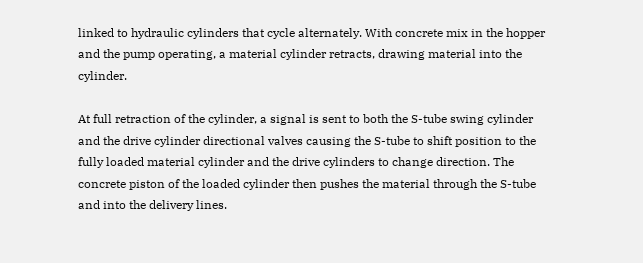linked to hydraulic cylinders that cycle alternately. With concrete mix in the hopper and the pump operating, a material cylinder retracts, drawing material into the cylinder.

At full retraction of the cylinder, a signal is sent to both the S-tube swing cylinder and the drive cylinder directional valves causing the S-tube to shift position to the fully loaded material cylinder and the drive cylinders to change direction. The concrete piston of the loaded cylinder then pushes the material through the S-tube and into the delivery lines.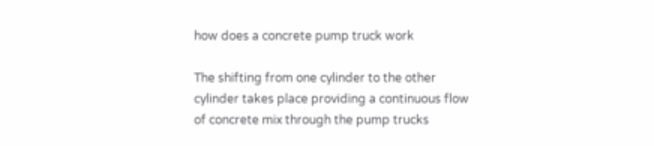how does a concrete pump truck work

The shifting from one cylinder to the other cylinder takes place providing a continuous flow of concrete mix through the pump trucks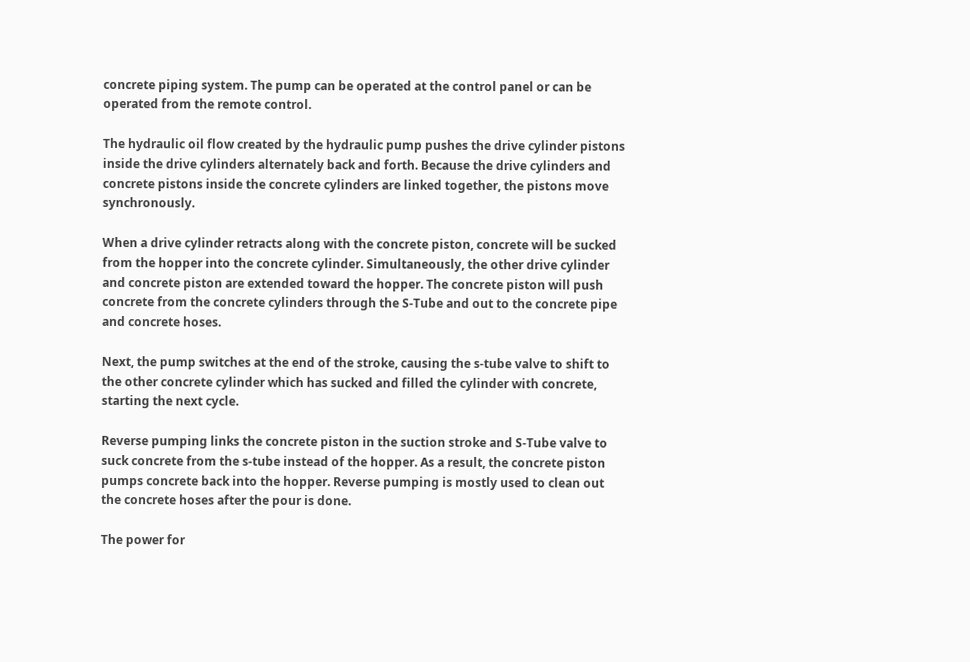concrete piping system. The pump can be operated at the control panel or can be operated from the remote control.

The hydraulic oil flow created by the hydraulic pump pushes the drive cylinder pistons inside the drive cylinders alternately back and forth. Because the drive cylinders and concrete pistons inside the concrete cylinders are linked together, the pistons move synchronously.

When a drive cylinder retracts along with the concrete piston, concrete will be sucked from the hopper into the concrete cylinder. Simultaneously, the other drive cylinder and concrete piston are extended toward the hopper. The concrete piston will push concrete from the concrete cylinders through the S-Tube and out to the concrete pipe and concrete hoses.

Next, the pump switches at the end of the stroke, causing the s-tube valve to shift to the other concrete cylinder which has sucked and filled the cylinder with concrete, starting the next cycle.

Reverse pumping links the concrete piston in the suction stroke and S-Tube valve to suck concrete from the s-tube instead of the hopper. As a result, the concrete piston pumps concrete back into the hopper. Reverse pumping is mostly used to clean out the concrete hoses after the pour is done.

The power for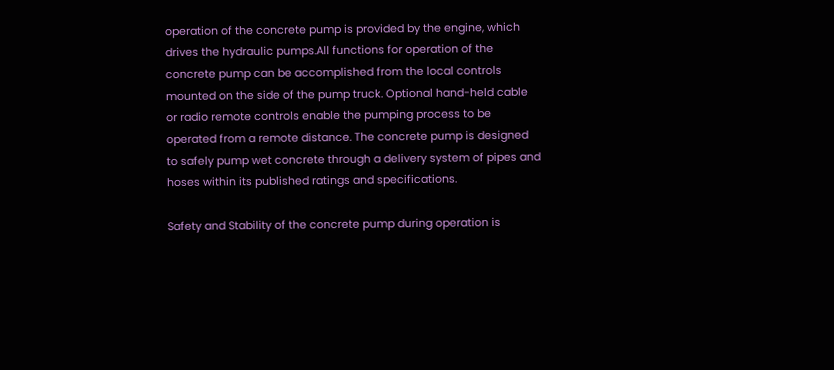operation of the concrete pump is provided by the engine, which drives the hydraulic pumps.All functions for operation of the concrete pump can be accomplished from the local controls mounted on the side of the pump truck. Optional hand-held cable or radio remote controls enable the pumping process to be operated from a remote distance. The concrete pump is designed to safely pump wet concrete through a delivery system of pipes and hoses within its published ratings and specifications.

Safety and Stability of the concrete pump during operation is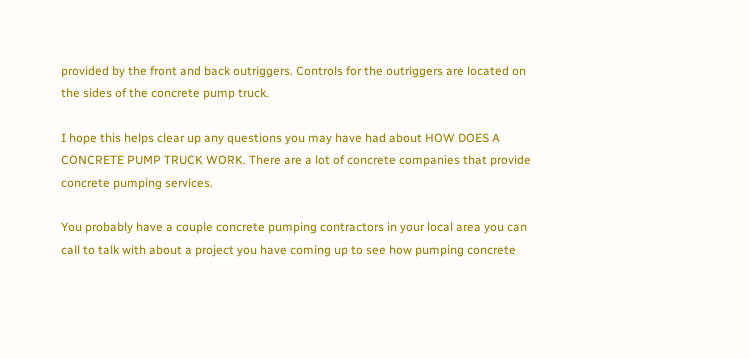provided by the front and back outriggers. Controls for the outriggers are located on the sides of the concrete pump truck.

I hope this helps clear up any questions you may have had about HOW DOES A CONCRETE PUMP TRUCK WORK. There are a lot of concrete companies that provide concrete pumping services.

You probably have a couple concrete pumping contractors in your local area you can call to talk with about a project you have coming up to see how pumping concrete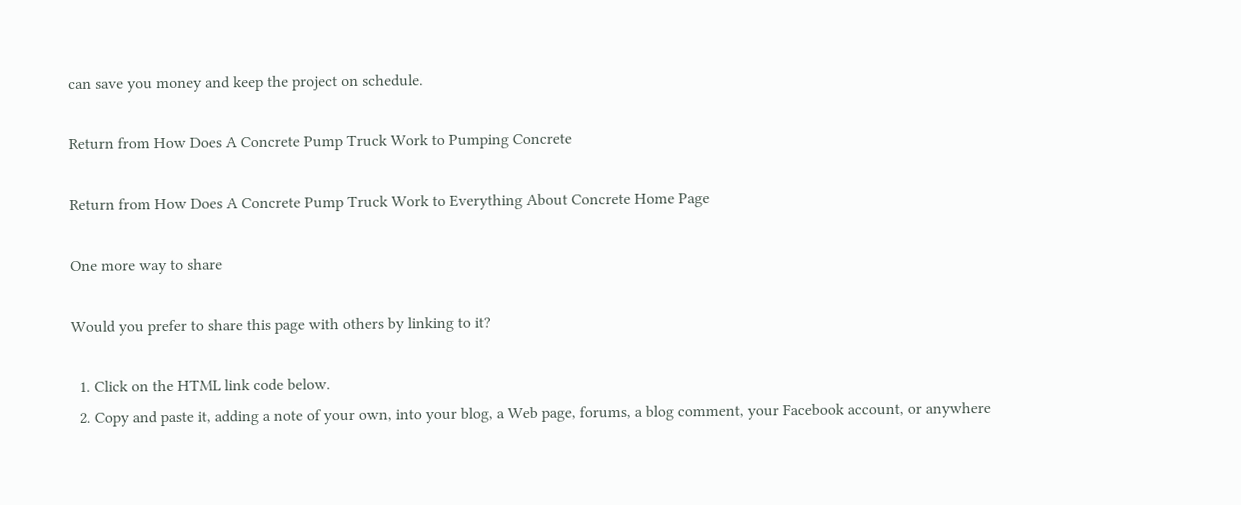can save you money and keep the project on schedule.

Return from How Does A Concrete Pump Truck Work to Pumping Concrete

Return from How Does A Concrete Pump Truck Work to Everything About Concrete Home Page

One more way to share

Would you prefer to share this page with others by linking to it?

  1. Click on the HTML link code below.
  2. Copy and paste it, adding a note of your own, into your blog, a Web page, forums, a blog comment, your Facebook account, or anywhere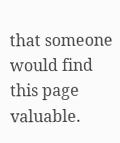that someone would find this page valuable.